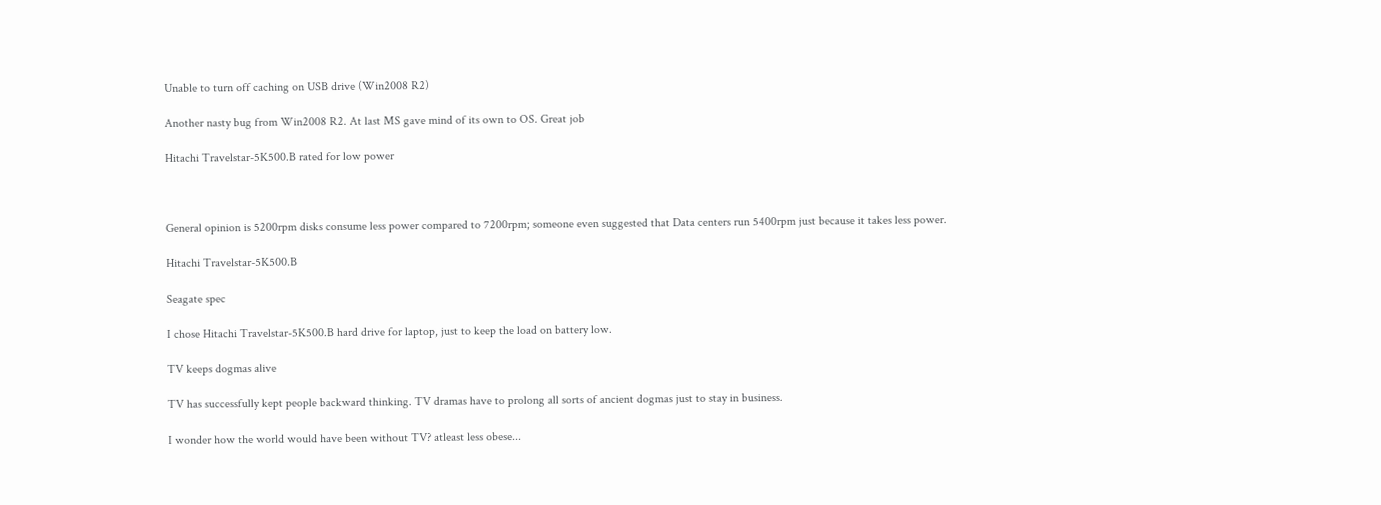Unable to turn off caching on USB drive (Win2008 R2)

Another nasty bug from Win2008 R2. At last MS gave mind of its own to OS. Great job

Hitachi Travelstar-5K500.B rated for low power



General opinion is 5200rpm disks consume less power compared to 7200rpm; someone even suggested that Data centers run 5400rpm just because it takes less power.

Hitachi Travelstar-5K500.B

Seagate spec

I chose Hitachi Travelstar-5K500.B hard drive for laptop, just to keep the load on battery low.

TV keeps dogmas alive

TV has successfully kept people backward thinking. TV dramas have to prolong all sorts of ancient dogmas just to stay in business.

I wonder how the world would have been without TV? atleast less obese...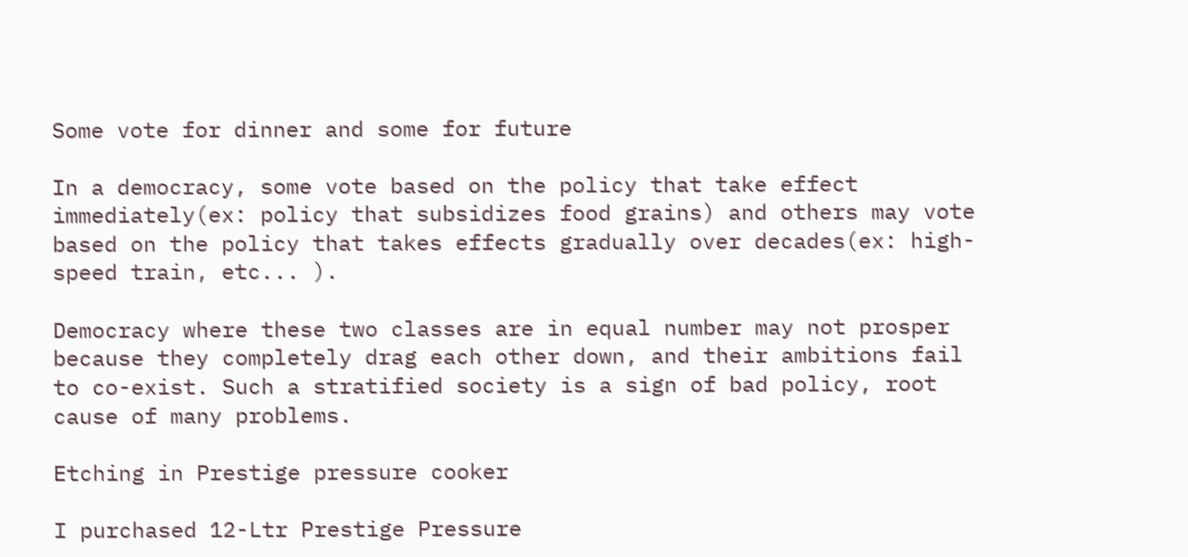Some vote for dinner and some for future

In a democracy, some vote based on the policy that take effect immediately(ex: policy that subsidizes food grains) and others may vote based on the policy that takes effects gradually over decades(ex: high-speed train, etc... ).

Democracy where these two classes are in equal number may not prosper because they completely drag each other down, and their ambitions fail to co-exist. Such a stratified society is a sign of bad policy, root cause of many problems.

Etching in Prestige pressure cooker

I purchased 12-Ltr Prestige Pressure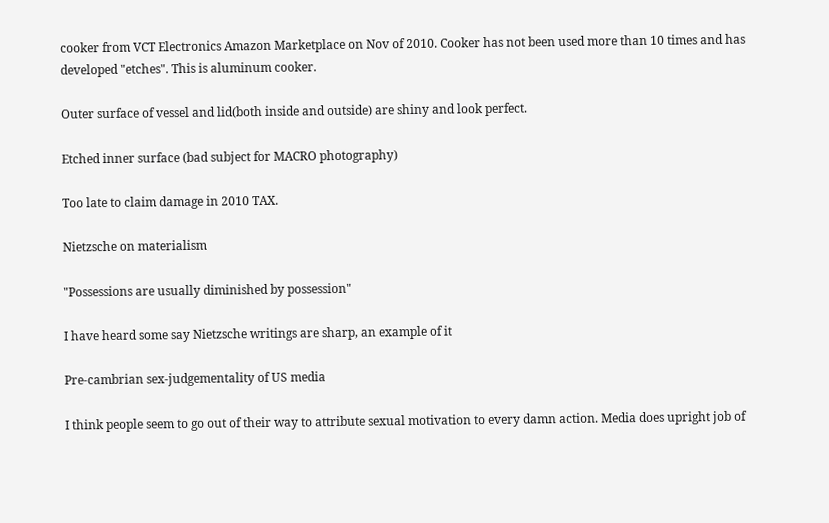cooker from VCT Electronics Amazon Marketplace on Nov of 2010. Cooker has not been used more than 10 times and has developed "etches". This is aluminum cooker.

Outer surface of vessel and lid(both inside and outside) are shiny and look perfect.

Etched inner surface (bad subject for MACRO photography)

Too late to claim damage in 2010 TAX.

Nietzsche on materialism

"Possessions are usually diminished by possession"

I have heard some say Nietzsche writings are sharp, an example of it

Pre-cambrian sex-judgementality of US media

I think people seem to go out of their way to attribute sexual motivation to every damn action. Media does upright job of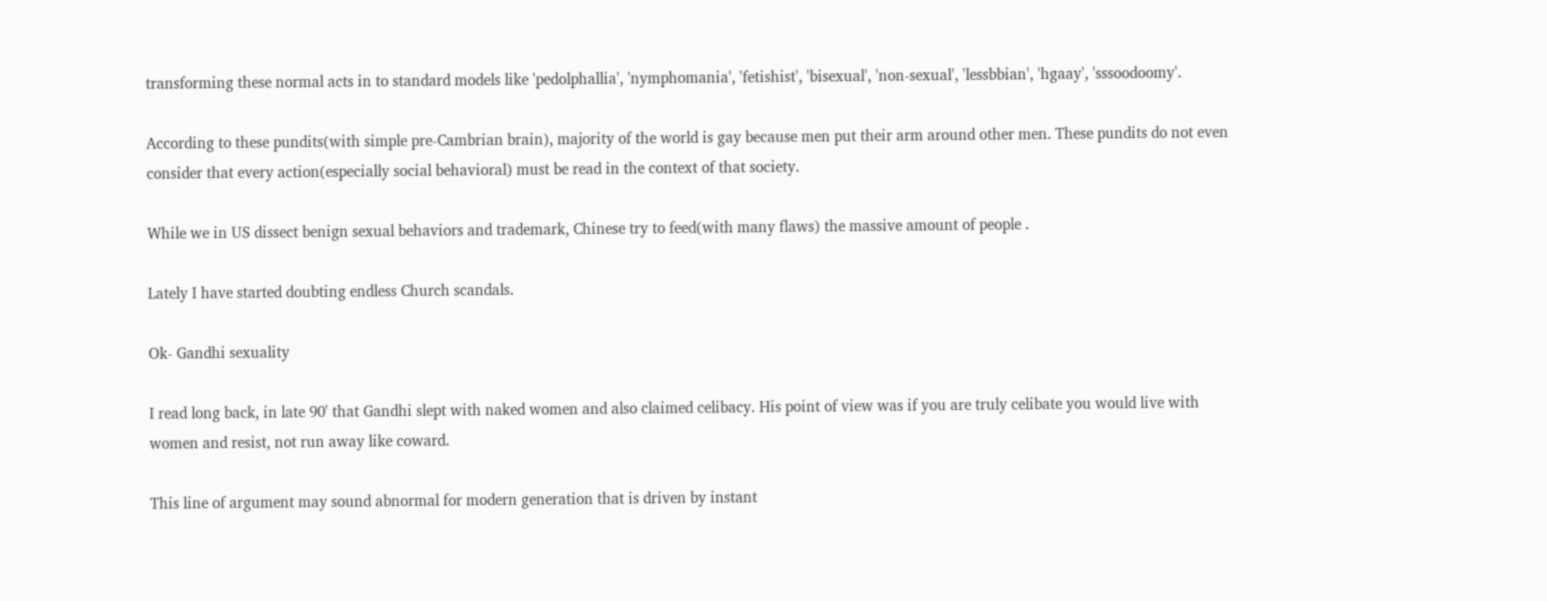transforming these normal acts in to standard models like 'pedolphallia', 'nymphomania', 'fetishist', 'bisexual', 'non-sexual', 'lessbbian', 'hgaay', 'sssoodoomy'.

According to these pundits(with simple pre-Cambrian brain), majority of the world is gay because men put their arm around other men. These pundits do not even consider that every action(especially social behavioral) must be read in the context of that society.

While we in US dissect benign sexual behaviors and trademark, Chinese try to feed(with many flaws) the massive amount of people .

Lately I have started doubting endless Church scandals.

Ok- Gandhi sexuality

I read long back, in late 90' that Gandhi slept with naked women and also claimed celibacy. His point of view was if you are truly celibate you would live with women and resist, not run away like coward.

This line of argument may sound abnormal for modern generation that is driven by instant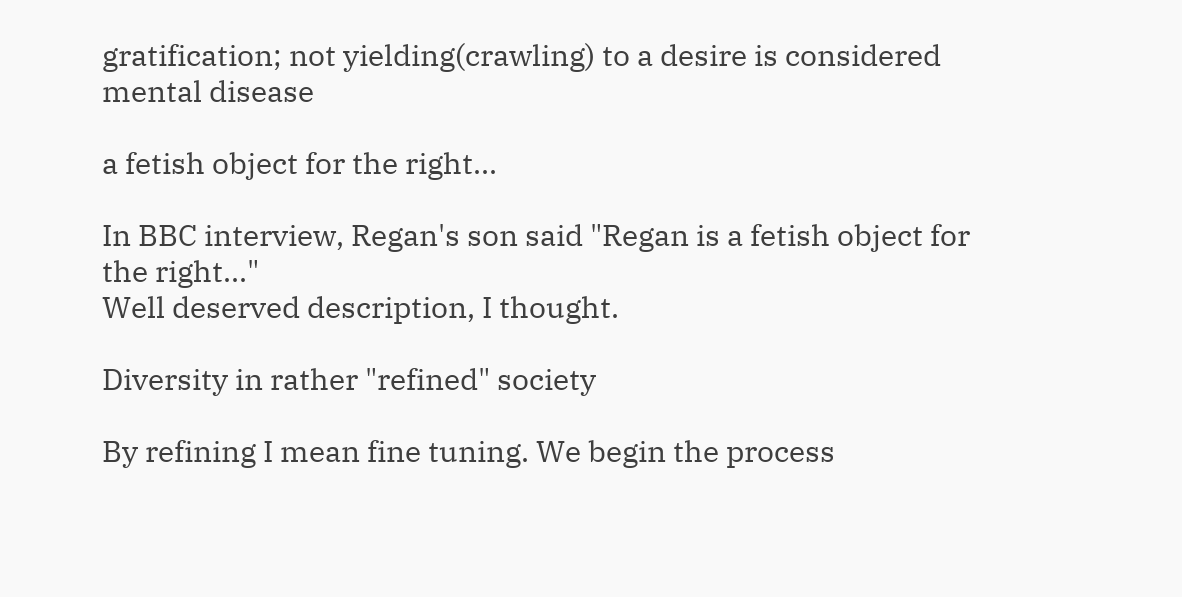gratification; not yielding(crawling) to a desire is considered mental disease

a fetish object for the right...

In BBC interview, Regan's son said "Regan is a fetish object for the right..."
Well deserved description, I thought.

Diversity in rather "refined" society

By refining I mean fine tuning. We begin the process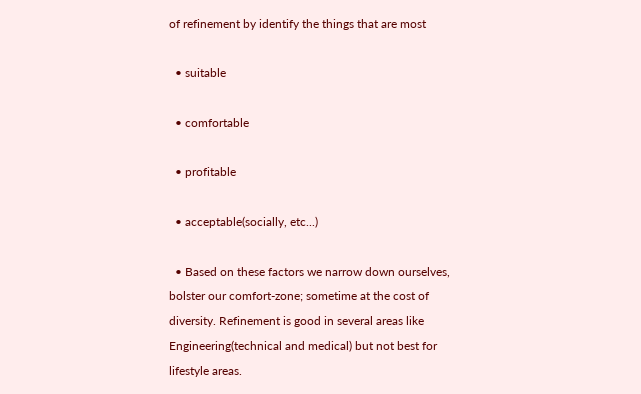of refinement by identify the things that are most

  • suitable

  • comfortable

  • profitable

  • acceptable(socially, etc...)

  • Based on these factors we narrow down ourselves, bolster our comfort-zone; sometime at the cost of diversity. Refinement is good in several areas like Engineering(technical and medical) but not best for lifestyle areas.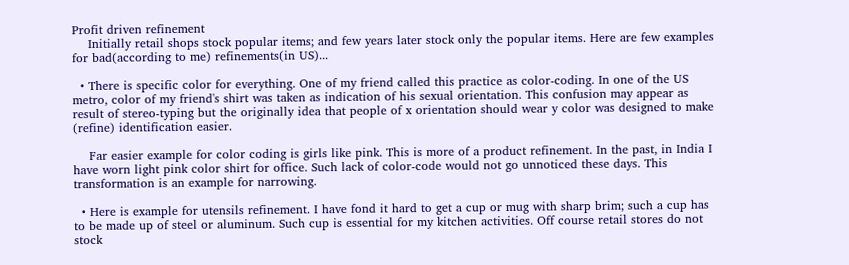Profit driven refinement
    Initially retail shops stock popular items; and few years later stock only the popular items. Here are few examples for bad(according to me) refinements(in US)...

  • There is specific color for everything. One of my friend called this practice as color-coding. In one of the US metro, color of my friend's shirt was taken as indication of his sexual orientation. This confusion may appear as result of stereo-typing but the originally idea that people of x orientation should wear y color was designed to make (refine) identification easier.

    Far easier example for color coding is girls like pink. This is more of a product refinement. In the past, in India I have worn light pink color shirt for office. Such lack of color-code would not go unnoticed these days. This transformation is an example for narrowing.

  • Here is example for utensils refinement. I have fond it hard to get a cup or mug with sharp brim; such a cup has to be made up of steel or aluminum. Such cup is essential for my kitchen activities. Off course retail stores do not stock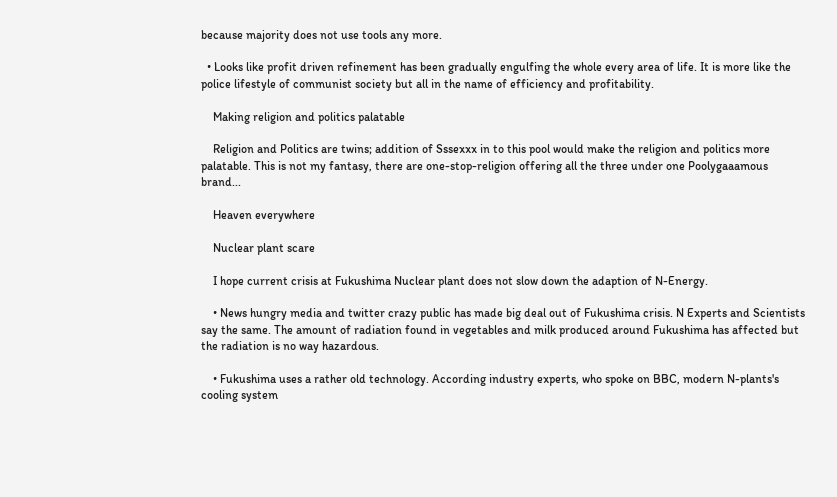because majority does not use tools any more.

  • Looks like profit driven refinement has been gradually engulfing the whole every area of life. It is more like the police lifestyle of communist society but all in the name of efficiency and profitability.

    Making religion and politics palatable

    Religion and Politics are twins; addition of Sssexxx in to this pool would make the religion and politics more palatable. This is not my fantasy, there are one-stop-religion offering all the three under one Poolygaaamous brand...

    Heaven everywhere

    Nuclear plant scare

    I hope current crisis at Fukushima Nuclear plant does not slow down the adaption of N-Energy.

    • News hungry media and twitter crazy public has made big deal out of Fukushima crisis. N Experts and Scientists say the same. The amount of radiation found in vegetables and milk produced around Fukushima has affected but the radiation is no way hazardous.

    • Fukushima uses a rather old technology. According industry experts, who spoke on BBC, modern N-plants's cooling system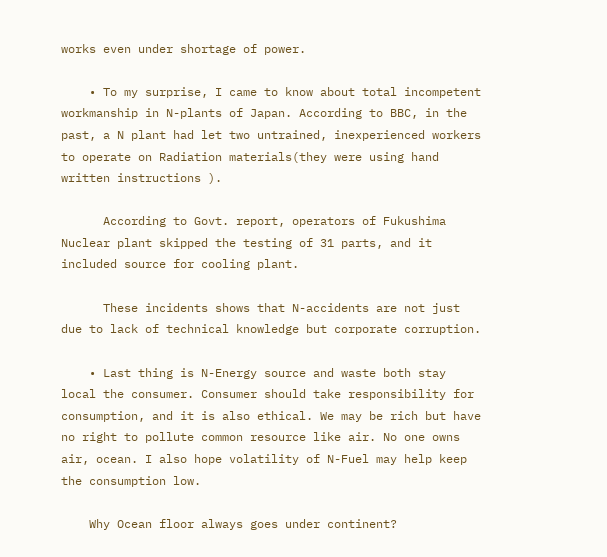works even under shortage of power.

    • To my surprise, I came to know about total incompetent workmanship in N-plants of Japan. According to BBC, in the past, a N plant had let two untrained, inexperienced workers to operate on Radiation materials(they were using hand written instructions ).

      According to Govt. report, operators of Fukushima Nuclear plant skipped the testing of 31 parts, and it included source for cooling plant.

      These incidents shows that N-accidents are not just due to lack of technical knowledge but corporate corruption.

    • Last thing is N-Energy source and waste both stay local the consumer. Consumer should take responsibility for consumption, and it is also ethical. We may be rich but have no right to pollute common resource like air. No one owns air, ocean. I also hope volatility of N-Fuel may help keep the consumption low.

    Why Ocean floor always goes under continent?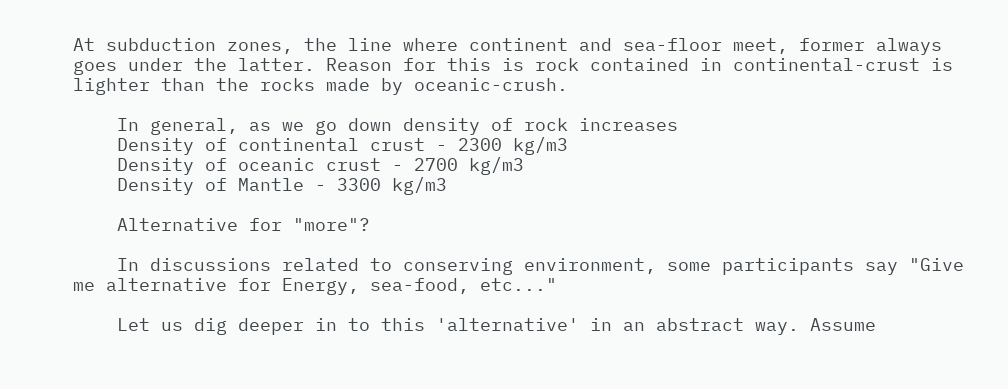At subduction zones, the line where continent and sea-floor meet, former always goes under the latter. Reason for this is rock contained in continental-crust is lighter than the rocks made by oceanic-crush.

    In general, as we go down density of rock increases
    Density of continental crust - 2300 kg/m3
    Density of oceanic crust - 2700 kg/m3
    Density of Mantle - 3300 kg/m3

    Alternative for "more"?

    In discussions related to conserving environment, some participants say "Give me alternative for Energy, sea-food, etc..."

    Let us dig deeper in to this 'alternative' in an abstract way. Assume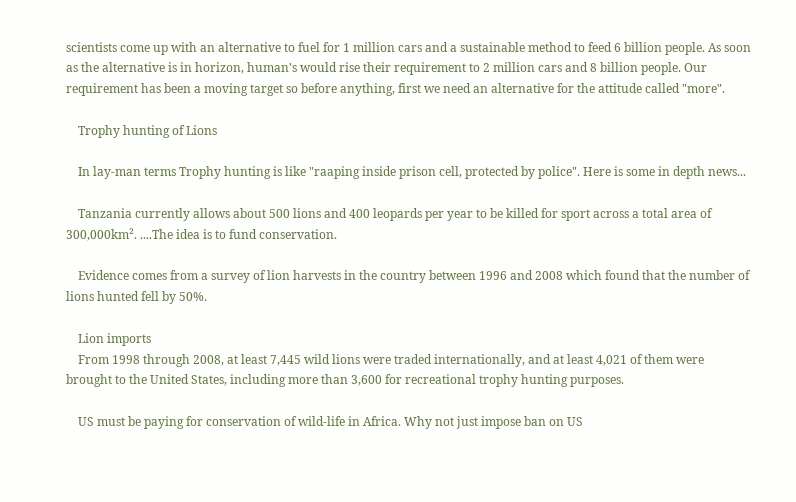scientists come up with an alternative to fuel for 1 million cars and a sustainable method to feed 6 billion people. As soon as the alternative is in horizon, human's would rise their requirement to 2 million cars and 8 billion people. Our requirement has been a moving target so before anything, first we need an alternative for the attitude called "more".

    Trophy hunting of Lions

    In lay-man terms Trophy hunting is like "raaping inside prison cell, protected by police". Here is some in depth news...

    Tanzania currently allows about 500 lions and 400 leopards per year to be killed for sport across a total area of 300,000km². ....The idea is to fund conservation.

    Evidence comes from a survey of lion harvests in the country between 1996 and 2008 which found that the number of lions hunted fell by 50%.

    Lion imports
    From 1998 through 2008, at least 7,445 wild lions were traded internationally, and at least 4,021 of them were brought to the United States, including more than 3,600 for recreational trophy hunting purposes.

    US must be paying for conservation of wild-life in Africa. Why not just impose ban on US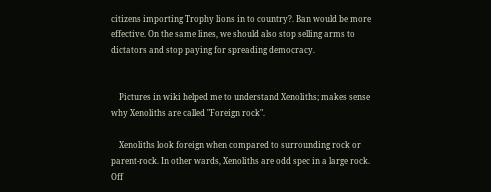citizens importing Trophy lions in to country?. Ban would be more effective. On the same lines, we should also stop selling arms to dictators and stop paying for spreading democracy.


    Pictures in wiki helped me to understand Xenoliths; makes sense why Xenoliths are called "Foreign rock".

    Xenoliths look foreign when compared to surrounding rock or parent-rock. In other wards, Xenoliths are odd spec in a large rock. Off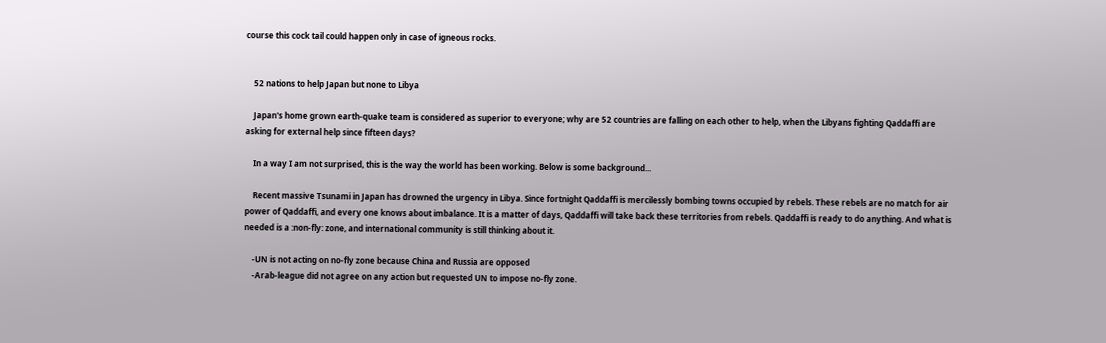course this cock tail could happen only in case of igneous rocks.


    52 nations to help Japan but none to Libya

    Japan's home grown earth-quake team is considered as superior to everyone; why are 52 countries are falling on each other to help, when the Libyans fighting Qaddaffi are asking for external help since fifteen days?

    In a way I am not surprised, this is the way the world has been working. Below is some background...

    Recent massive Tsunami in Japan has drowned the urgency in Libya. Since fortnight Qaddaffi is mercilessly bombing towns occupied by rebels. These rebels are no match for air power of Qaddaffi, and every one knows about imbalance. It is a matter of days, Qaddaffi will take back these territories from rebels. Qaddaffi is ready to do anything. And what is needed is a :non-fly: zone, and international community is still thinking about it.

    -UN is not acting on no-fly zone because China and Russia are opposed
    -Arab-league did not agree on any action but requested UN to impose no-fly zone.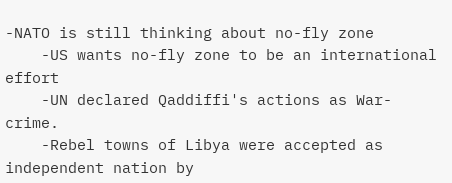-NATO is still thinking about no-fly zone
    -US wants no-fly zone to be an international effort
    -UN declared Qaddiffi's actions as War-crime.
    -Rebel towns of Libya were accepted as independent nation by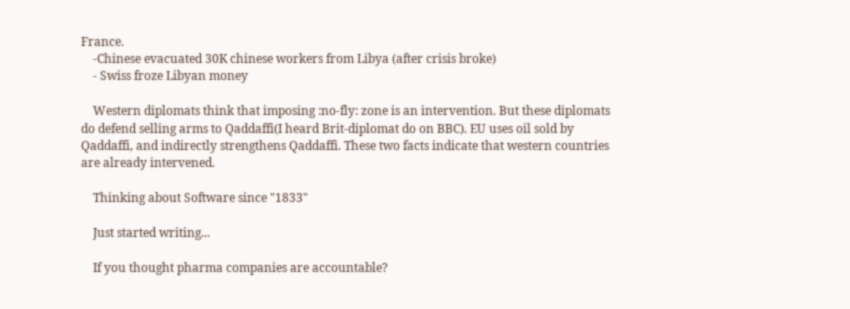France.
    -Chinese evacuated 30K chinese workers from Libya (after crisis broke)
    - Swiss froze Libyan money

    Western diplomats think that imposing :no-fly: zone is an intervention. But these diplomats do defend selling arms to Qaddaffi(I heard Brit-diplomat do on BBC). EU uses oil sold by Qaddaffi, and indirectly strengthens Qaddaffi. These two facts indicate that western countries are already intervened.

    Thinking about Software since "1833"

    Just started writing...

    If you thought pharma companies are accountable?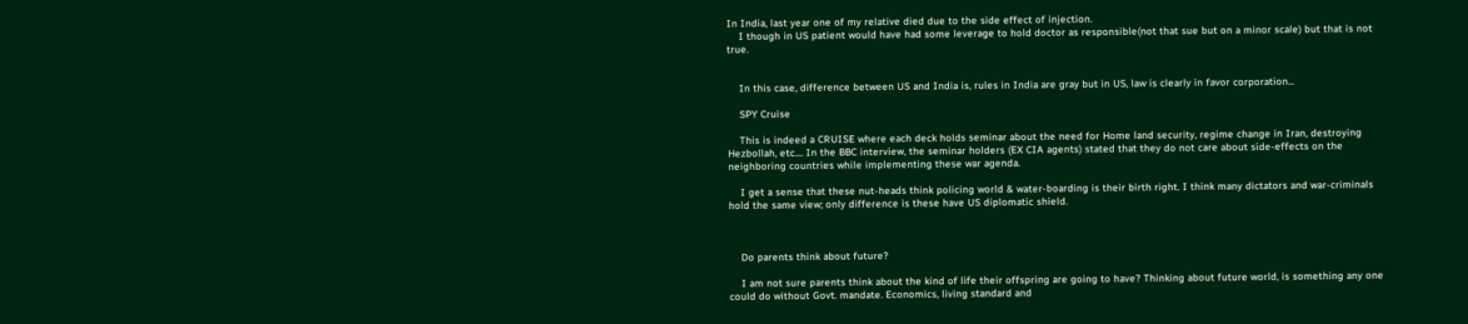In India, last year one of my relative died due to the side effect of injection.
    I though in US patient would have had some leverage to hold doctor as responsible(not that sue but on a minor scale) but that is not true.


    In this case, difference between US and India is, rules in India are gray but in US, law is clearly in favor corporation...

    SPY Cruise

    This is indeed a CRUISE where each deck holds seminar about the need for Home land security, regime change in Iran, destroying Hezbollah, etc.... In the BBC interview, the seminar holders (EX CIA agents) stated that they do not care about side-effects on the neighboring countries while implementing these war agenda.

    I get a sense that these nut-heads think policing world & water-boarding is their birth right. I think many dictators and war-criminals hold the same view; only difference is these have US diplomatic shield.



    Do parents think about future?

    I am not sure parents think about the kind of life their offspring are going to have? Thinking about future world, is something any one could do without Govt. mandate. Economics, living standard and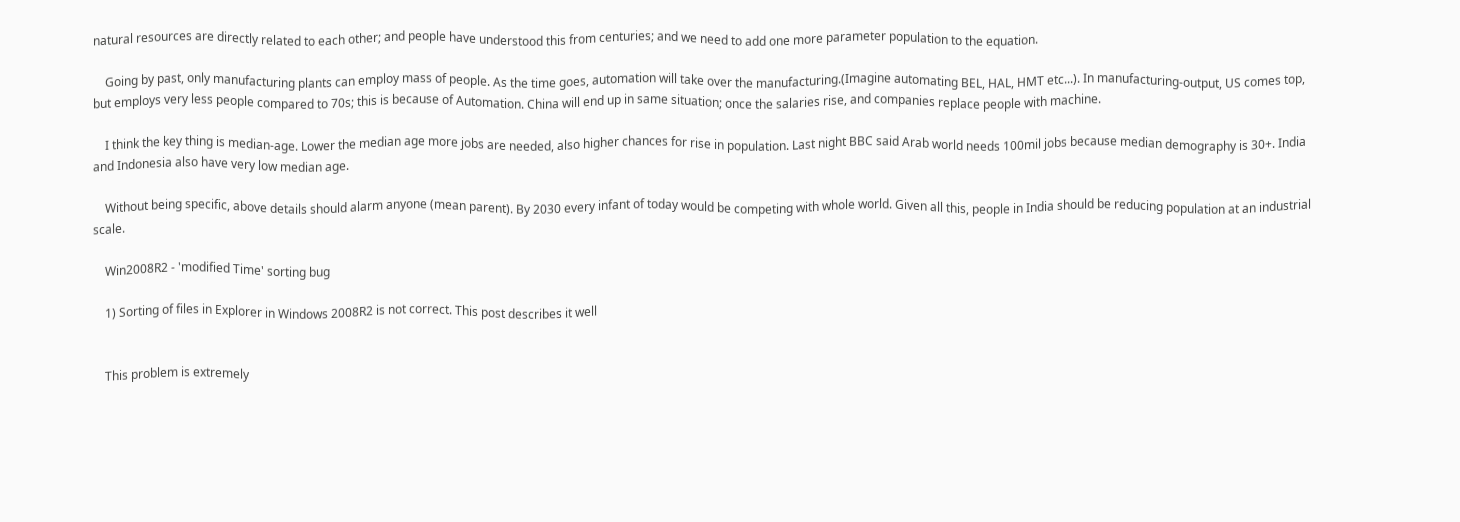natural resources are directly related to each other; and people have understood this from centuries; and we need to add one more parameter population to the equation.

    Going by past, only manufacturing plants can employ mass of people. As the time goes, automation will take over the manufacturing.(Imagine automating BEL, HAL, HMT etc...). In manufacturing-output, US comes top, but employs very less people compared to 70s; this is because of Automation. China will end up in same situation; once the salaries rise, and companies replace people with machine.

    I think the key thing is median-age. Lower the median age more jobs are needed, also higher chances for rise in population. Last night BBC said Arab world needs 100mil jobs because median demography is 30+. India and Indonesia also have very low median age.

    Without being specific, above details should alarm anyone (mean parent). By 2030 every infant of today would be competing with whole world. Given all this, people in India should be reducing population at an industrial scale.

    Win2008R2 - 'modified Time' sorting bug

    1) Sorting of files in Explorer in Windows 2008R2 is not correct. This post describes it well


    This problem is extremely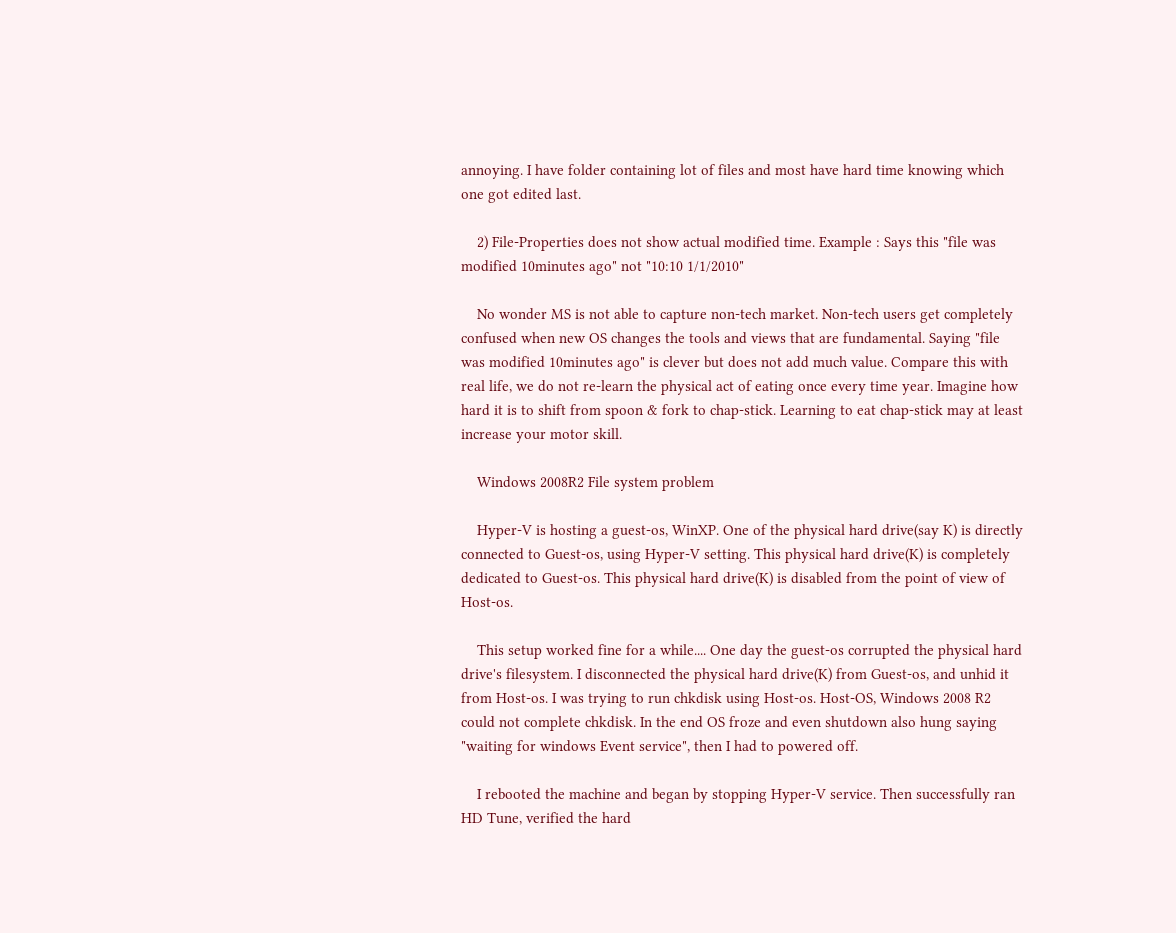annoying. I have folder containing lot of files and most have hard time knowing which one got edited last.

    2) File-Properties does not show actual modified time. Example : Says this "file was modified 10minutes ago" not "10:10 1/1/2010"

    No wonder MS is not able to capture non-tech market. Non-tech users get completely confused when new OS changes the tools and views that are fundamental. Saying "file was modified 10minutes ago" is clever but does not add much value. Compare this with real life, we do not re-learn the physical act of eating once every time year. Imagine how hard it is to shift from spoon & fork to chap-stick. Learning to eat chap-stick may at least increase your motor skill.

    Windows 2008R2 File system problem

    Hyper-V is hosting a guest-os, WinXP. One of the physical hard drive(say K) is directly connected to Guest-os, using Hyper-V setting. This physical hard drive(K) is completely dedicated to Guest-os. This physical hard drive(K) is disabled from the point of view of Host-os.

    This setup worked fine for a while.... One day the guest-os corrupted the physical hard drive's filesystem. I disconnected the physical hard drive(K) from Guest-os, and unhid it from Host-os. I was trying to run chkdisk using Host-os. Host-OS, Windows 2008 R2 could not complete chkdisk. In the end OS froze and even shutdown also hung saying "waiting for windows Event service", then I had to powered off.

    I rebooted the machine and began by stopping Hyper-V service. Then successfully ran HD Tune, verified the hard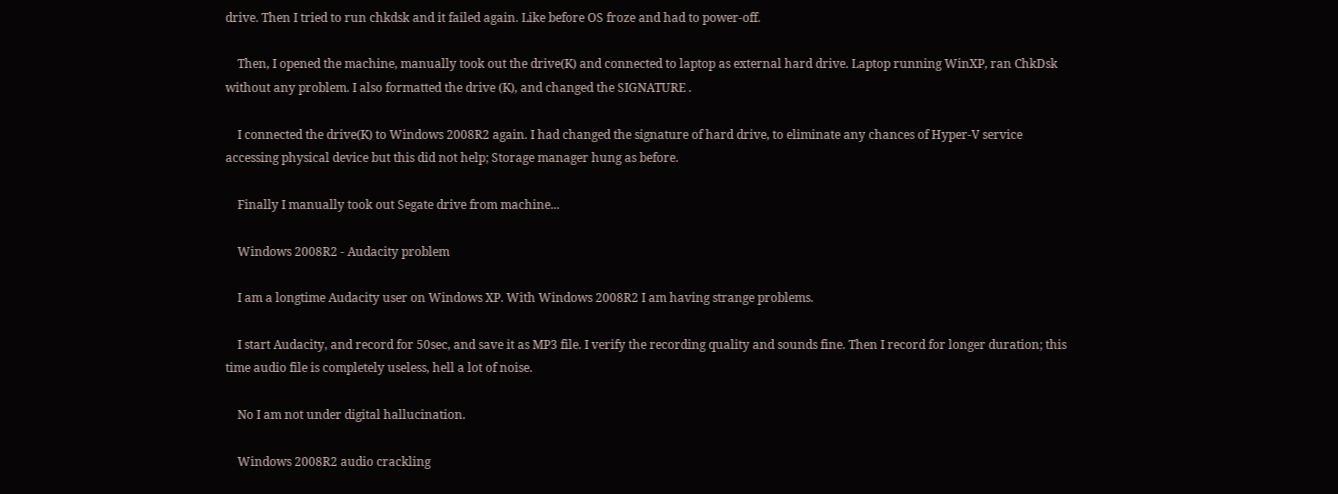drive. Then I tried to run chkdsk and it failed again. Like before OS froze and had to power-off.

    Then, I opened the machine, manually took out the drive(K) and connected to laptop as external hard drive. Laptop running WinXP, ran ChkDsk without any problem. I also formatted the drive (K), and changed the SIGNATURE .

    I connected the drive(K) to Windows 2008R2 again. I had changed the signature of hard drive, to eliminate any chances of Hyper-V service accessing physical device but this did not help; Storage manager hung as before.

    Finally I manually took out Segate drive from machine...

    Windows 2008R2 - Audacity problem

    I am a longtime Audacity user on Windows XP. With Windows 2008R2 I am having strange problems.

    I start Audacity, and record for 50sec, and save it as MP3 file. I verify the recording quality and sounds fine. Then I record for longer duration; this time audio file is completely useless, hell a lot of noise.

    No I am not under digital hallucination.

    Windows 2008R2 audio crackling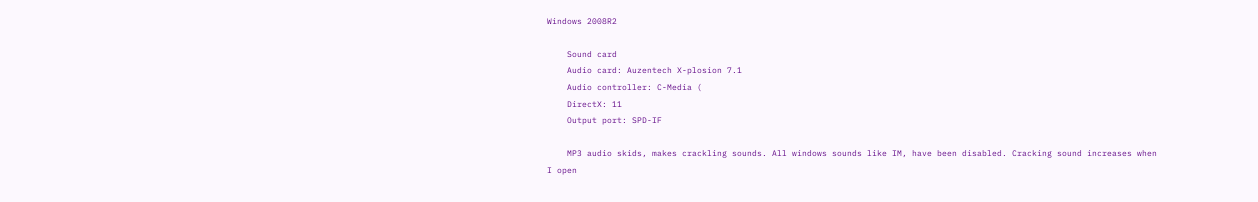Windows 2008R2

    Sound card
    Audio card: Auzentech X-plosion 7.1
    Audio controller: C-Media (
    DirectX: 11
    Output port: SPD-IF

    MP3 audio skids, makes crackling sounds. All windows sounds like IM, have been disabled. Cracking sound increases when I open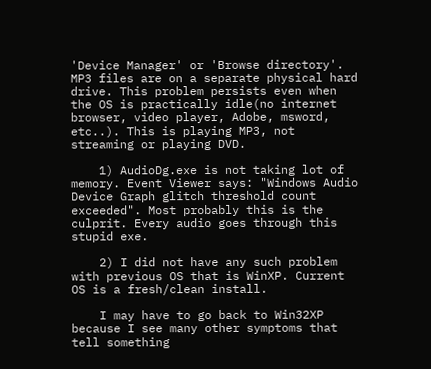'Device Manager' or 'Browse directory'. MP3 files are on a separate physical hard drive. This problem persists even when the OS is practically idle(no internet browser, video player, Adobe, msword, etc..). This is playing MP3, not streaming or playing DVD.

    1) AudioDg.exe is not taking lot of memory. Event Viewer says: "Windows Audio Device Graph glitch threshold count exceeded". Most probably this is the culprit. Every audio goes through this stupid exe.

    2) I did not have any such problem with previous OS that is WinXP. Current OS is a fresh/clean install.

    I may have to go back to Win32XP because I see many other symptoms that tell something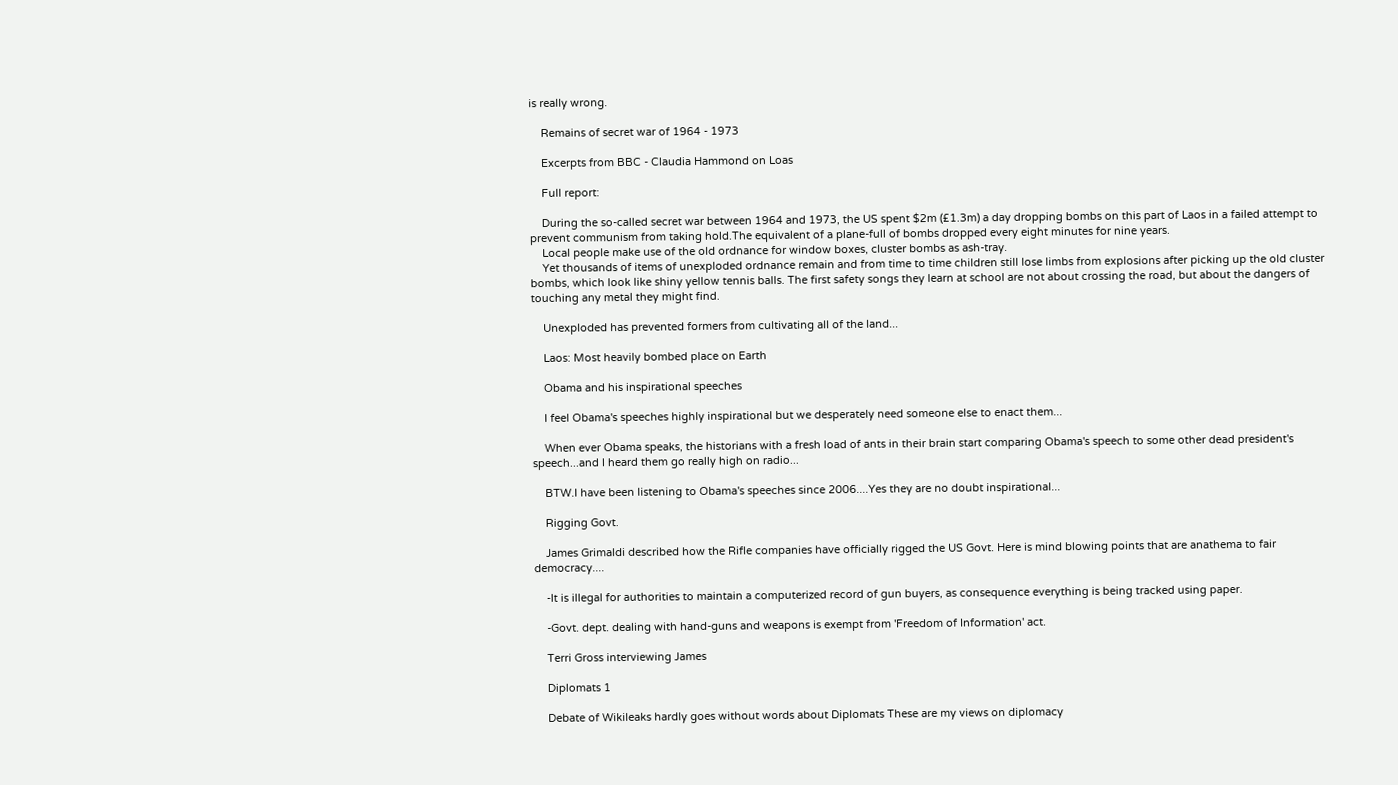is really wrong.

    Remains of secret war of 1964 - 1973

    Excerpts from BBC - Claudia Hammond on Loas

    Full report:

    During the so-called secret war between 1964 and 1973, the US spent $2m (£1.3m) a day dropping bombs on this part of Laos in a failed attempt to prevent communism from taking hold.The equivalent of a plane-full of bombs dropped every eight minutes for nine years.
    Local people make use of the old ordnance for window boxes, cluster bombs as ash-tray.
    Yet thousands of items of unexploded ordnance remain and from time to time children still lose limbs from explosions after picking up the old cluster bombs, which look like shiny yellow tennis balls. The first safety songs they learn at school are not about crossing the road, but about the dangers of touching any metal they might find.

    Unexploded has prevented formers from cultivating all of the land...

    Laos: Most heavily bombed place on Earth

    Obama and his inspirational speeches

    I feel Obama's speeches highly inspirational but we desperately need someone else to enact them...

    When ever Obama speaks, the historians with a fresh load of ants in their brain start comparing Obama's speech to some other dead president's speech...and I heard them go really high on radio...

    BTW.I have been listening to Obama's speeches since 2006....Yes they are no doubt inspirational...

    Rigging Govt.

    James Grimaldi described how the Rifle companies have officially rigged the US Govt. Here is mind blowing points that are anathema to fair democracy....

    -It is illegal for authorities to maintain a computerized record of gun buyers, as consequence everything is being tracked using paper.

    -Govt. dept. dealing with hand-guns and weapons is exempt from 'Freedom of Information' act.

    Terri Gross interviewing James

    Diplomats 1

    Debate of Wikileaks hardly goes without words about Diplomats These are my views on diplomacy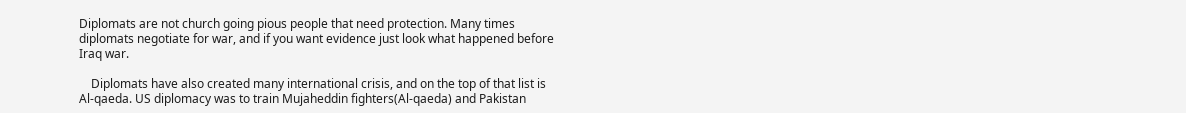Diplomats are not church going pious people that need protection. Many times diplomats negotiate for war, and if you want evidence just look what happened before Iraq war.

    Diplomats have also created many international crisis, and on the top of that list is Al-qaeda. US diplomacy was to train Mujaheddin fighters(Al-qaeda) and Pakistan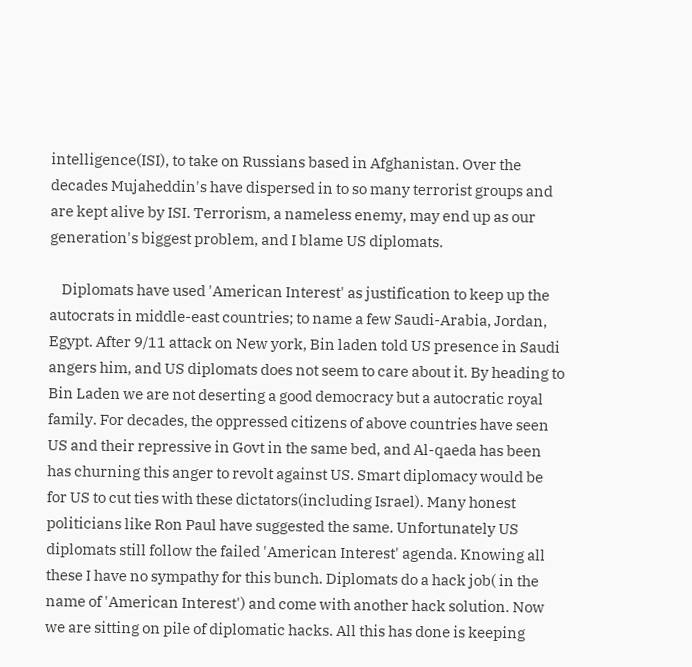intelligence(ISI), to take on Russians based in Afghanistan. Over the decades Mujaheddin's have dispersed in to so many terrorist groups and are kept alive by ISI. Terrorism, a nameless enemy, may end up as our generation's biggest problem, and I blame US diplomats.

    Diplomats have used 'American Interest' as justification to keep up the autocrats in middle-east countries; to name a few Saudi-Arabia, Jordan, Egypt. After 9/11 attack on New york, Bin laden told US presence in Saudi angers him, and US diplomats does not seem to care about it. By heading to Bin Laden we are not deserting a good democracy but a autocratic royal family. For decades, the oppressed citizens of above countries have seen US and their repressive in Govt in the same bed, and Al-qaeda has been has churning this anger to revolt against US. Smart diplomacy would be for US to cut ties with these dictators(including Israel). Many honest politicians like Ron Paul have suggested the same. Unfortunately US diplomats still follow the failed 'American Interest' agenda. Knowing all these I have no sympathy for this bunch. Diplomats do a hack job( in the name of 'American Interest') and come with another hack solution. Now we are sitting on pile of diplomatic hacks. All this has done is keeping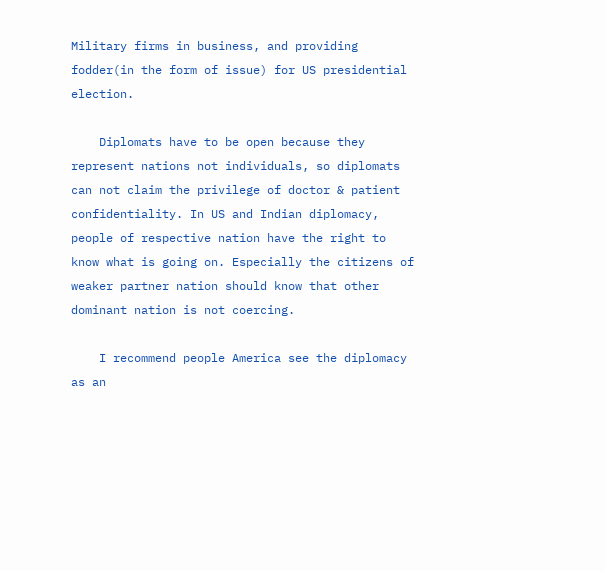Military firms in business, and providing fodder(in the form of issue) for US presidential election.

    Diplomats have to be open because they represent nations not individuals, so diplomats can not claim the privilege of doctor & patient confidentiality. In US and Indian diplomacy, people of respective nation have the right to know what is going on. Especially the citizens of weaker partner nation should know that other dominant nation is not coercing.

    I recommend people America see the diplomacy as an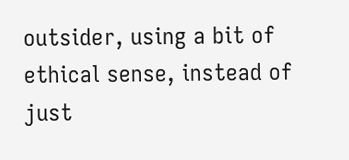outsider, using a bit of ethical sense, instead of just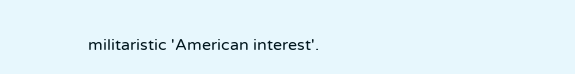militaristic 'American interest'.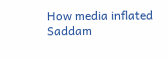How media inflated Saddam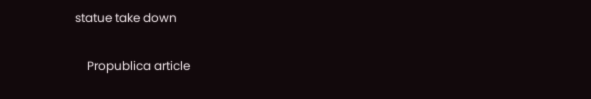statue take down

    Propublica article